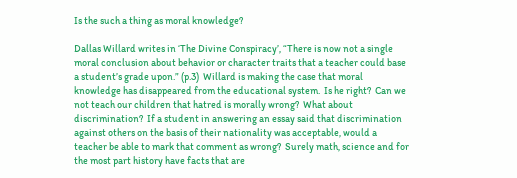Is the such a thing as moral knowledge?

Dallas Willard writes in ‘The Divine Conspiracy’, “There is now not a single moral conclusion about behavior or character traits that a teacher could base a student’s grade upon.” (p.3)  Willard is making the case that moral knowledge has disappeared from the educational system.  Is he right?  Can we not teach our children that hatred is morally wrong?  What about discrimination?  If a student in answering an essay said that discrimination against others on the basis of their nationality was acceptable, would a teacher be able to mark that comment as wrong?  Surely math, science and for the most part history have facts that are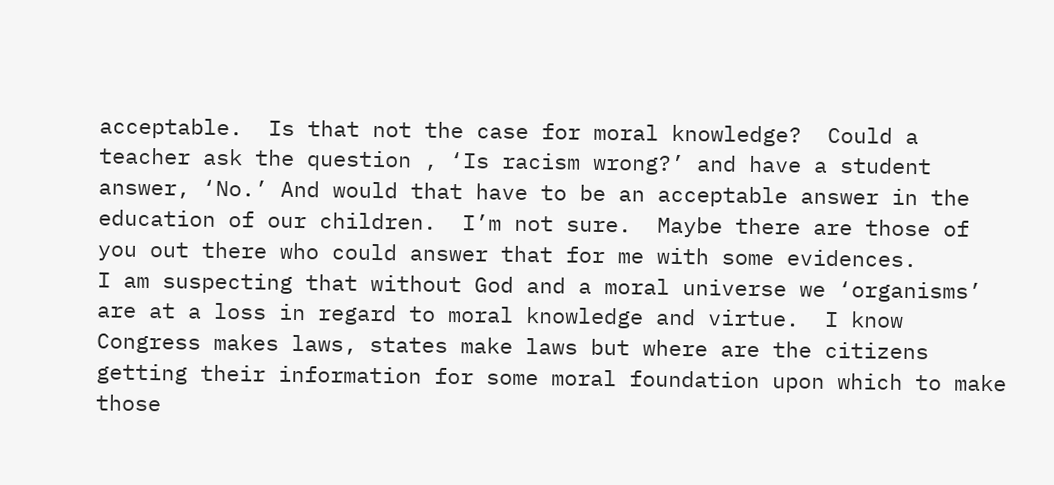acceptable.  Is that not the case for moral knowledge?  Could a teacher ask the question , ‘Is racism wrong?’ and have a student answer, ‘No.’ And would that have to be an acceptable answer in the education of our children.  I’m not sure.  Maybe there are those of you out there who could answer that for me with some evidences.
I am suspecting that without God and a moral universe we ‘organisms’ are at a loss in regard to moral knowledge and virtue.  I know Congress makes laws, states make laws but where are the citizens getting their information for some moral foundation upon which to make those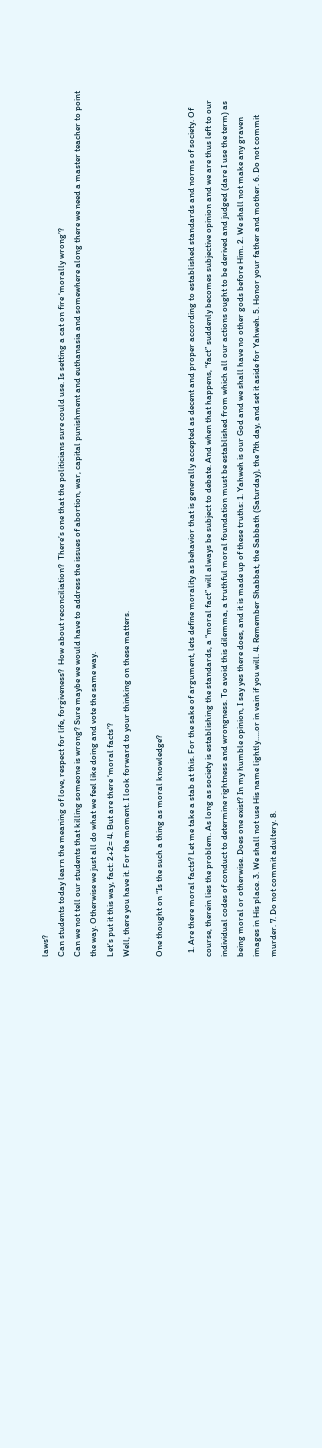laws?
Can students today learn the meaning of love, respect for life, forgiveness?  How about reconciliation?  There’s one that the politicians sure could use. Is setting a cat on fire ‘morally wrong’?
Can we not tell our students that killing someone is wrong? Sure maybe we would have to address the issues of abortion, war, capital punishment and euthanasia and somewhere along there we need a master teacher to point the way. Otherwise we just all do what we feel like doing and vote the same way.
Let’s put it this way, fact: 2+2= 4. But are there ‘moral facts’?
Well, there you have it. For the moment. I look forward to your thinking on these matters.

One thought on “Is the such a thing as moral knowledge?

  1. Are there moral facts? Let me take a stab at this. For the sake of argument, lets define morality as behavior that is generally accepted as decent and proper according to established standards and norms of society. Of course, therein lies the problem. As long as society is establishing the standards, a “moral fact” will always be subject to debate. And when that happens, “fact” suddenly becomes subjective opinion and we are thus left to our individual codes of conduct to determine rightness and wrongness. To avoid this dilemma, a truthful moral foundation must be established from which all our actions ought to be derived and judged (dare I use the term) as being moral or otherwise. Does one exist? In my humble opinion, I say yes there does, and it is made up of these truths: 1. Yahweh is our God and we shall have no other gods before Him. 2. We shall not make any graven images in His place. 3. We shall not use His name lightly…..or in vain if you will. 4. Remember Shabbat, the Sabbath (Saturday), the 7th day, and set it aside for Yahweh. 5. Honor your father and mother. 6. Do not commit murder. 7. Do not commit adultery. 8.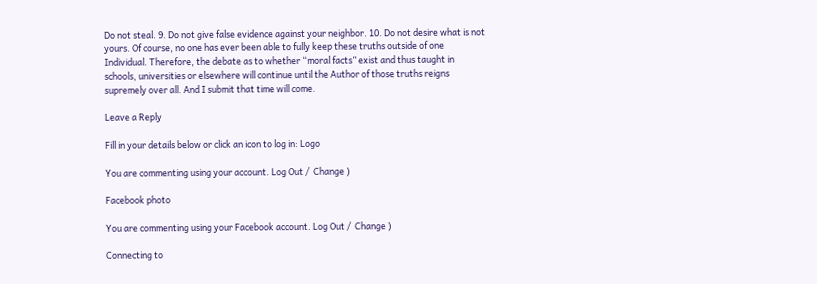Do not steal. 9. Do not give false evidence against your neighbor. 10. Do not desire what is not yours. Of course, no one has ever been able to fully keep these truths outside of one Individual. Therefore, the debate as to whether “moral facts” exist and thus taught in schools, universities or elsewhere will continue until the Author of those truths reigns supremely over all. And I submit that time will come.

Leave a Reply

Fill in your details below or click an icon to log in: Logo

You are commenting using your account. Log Out /  Change )

Facebook photo

You are commenting using your Facebook account. Log Out /  Change )

Connecting to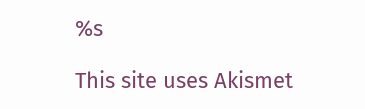%s

This site uses Akismet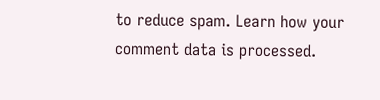to reduce spam. Learn how your comment data is processed.